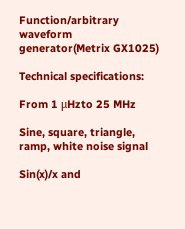Function/arbitrary waveform generator(Metrix GX1025)

Technical specifications:

From 1 μHzto 25 MHz

Sine, square, triangle, ramp, white noise signal

Sin(x)/x and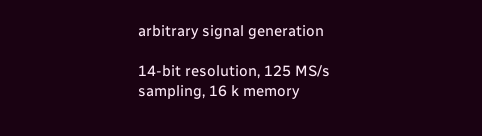arbitrary signal generation

14-bit resolution, 125 MS/s sampling, 16 k memory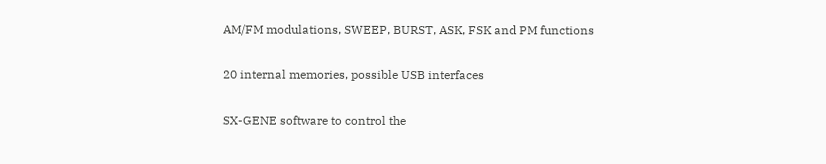AM/FM modulations, SWEEP, BURST, ASK, FSK and PM functions

20 internal memories, possible USB interfaces

SX-GENE software to control the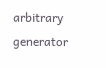arbitrary generator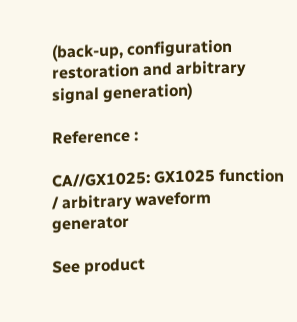(back-up, configuration restoration and arbitrary signal generation)

Reference :

CA//GX1025: GX1025 function / arbitrary waveform generator

See product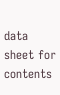data sheet for contents